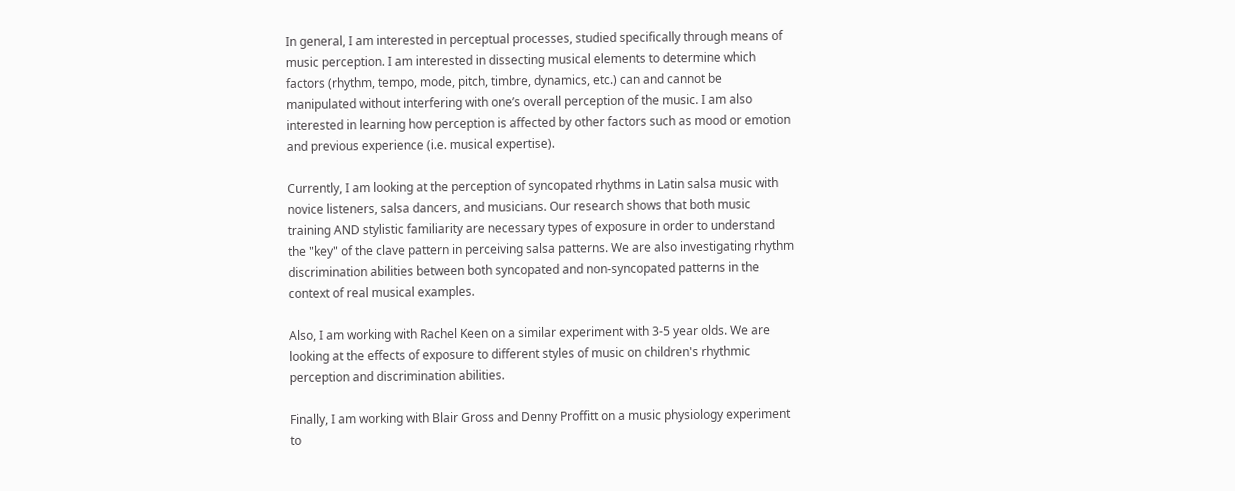In general, I am interested in perceptual processes, studied specifically through means of music perception. I am interested in dissecting musical elements to determine which factors (rhythm, tempo, mode, pitch, timbre, dynamics, etc.) can and cannot be manipulated without interfering with one’s overall perception of the music. I am also interested in learning how perception is affected by other factors such as mood or emotion and previous experience (i.e. musical expertise).

Currently, I am looking at the perception of syncopated rhythms in Latin salsa music with novice listeners, salsa dancers, and musicians. Our research shows that both music training AND stylistic familiarity are necessary types of exposure in order to understand the "key" of the clave pattern in perceiving salsa patterns. We are also investigating rhythm discrimination abilities between both syncopated and non-syncopated patterns in the context of real musical examples.

Also, I am working with Rachel Keen on a similar experiment with 3-5 year olds. We are looking at the effects of exposure to different styles of music on children's rhythmic perception and discrimination abilities.

Finally, I am working with Blair Gross and Denny Proffitt on a music physiology experiment to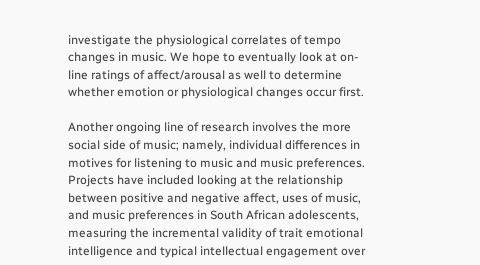investigate the physiological correlates of tempo changes in music. We hope to eventually look at on-line ratings of affect/arousal as well to determine whether emotion or physiological changes occur first.

Another ongoing line of research involves the more social side of music; namely, individual differences in motives for listening to music and music preferences. Projects have included looking at the relationship between positive and negative affect, uses of music, and music preferences in South African adolescents, measuring the incremental validity of trait emotional intelligence and typical intellectual engagement over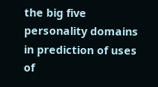the big five personality domains in prediction of uses of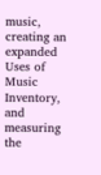music, creating an expanded Uses of Music Inventory, and measuring the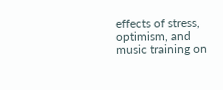effects of stress, optimism, and music training on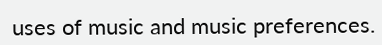uses of music and music preferences.